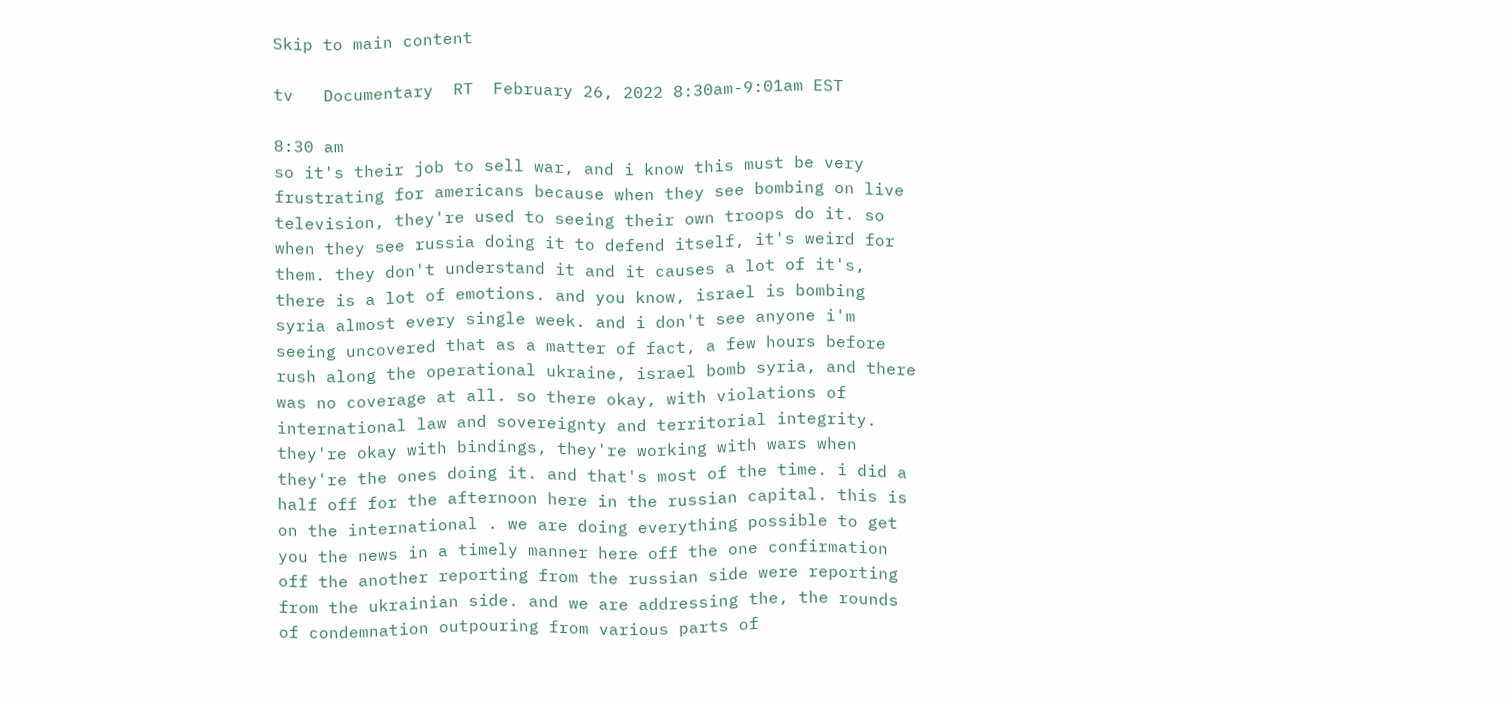Skip to main content

tv   Documentary  RT  February 26, 2022 8:30am-9:01am EST

8:30 am
so it's their job to sell war, and i know this must be very frustrating for americans because when they see bombing on live television, they're used to seeing their own troops do it. so when they see russia doing it to defend itself, it's weird for them. they don't understand it and it causes a lot of it's, there is a lot of emotions. and you know, israel is bombing syria almost every single week. and i don't see anyone i'm seeing uncovered that as a matter of fact, a few hours before rush along the operational ukraine, israel bomb syria, and there was no coverage at all. so there okay, with violations of international law and sovereignty and territorial integrity. they're okay with bindings, they're working with wars when they're the ones doing it. and that's most of the time. i did a half off for the afternoon here in the russian capital. this is on the international . we are doing everything possible to get you the news in a timely manner here off the one confirmation off the another reporting from the russian side were reporting from the ukrainian side. and we are addressing the, the rounds of condemnation outpouring from various parts of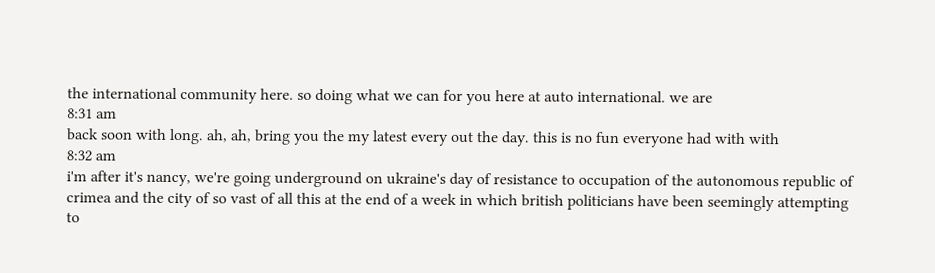the international community here. so doing what we can for you here at auto international. we are
8:31 am
back soon with long. ah, ah, bring you the my latest every out the day. this is no fun everyone had with with
8:32 am
i'm after it's nancy, we're going underground on ukraine's day of resistance to occupation of the autonomous republic of crimea and the city of so vast of all this at the end of a week in which british politicians have been seemingly attempting to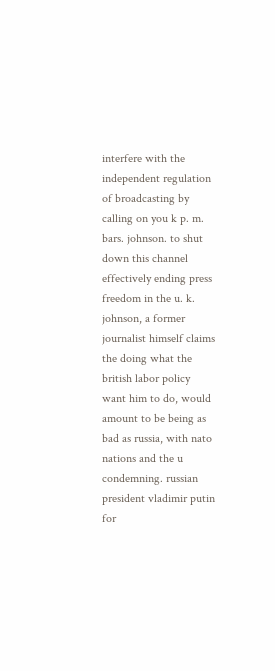interfere with the independent regulation of broadcasting by calling on you k p. m. bars. johnson. to shut down this channel effectively ending press freedom in the u. k. johnson, a former journalist himself claims the doing what the british labor policy want him to do, would amount to be being as bad as russia, with nato nations and the u condemning. russian president vladimir putin for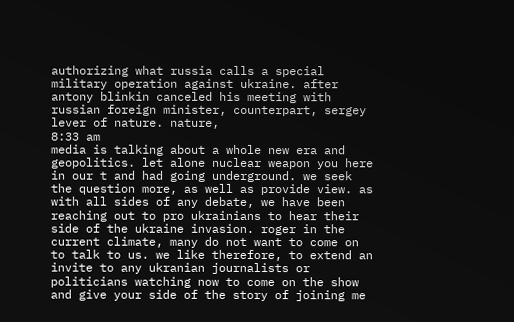authorizing what russia calls a special military operation against ukraine. after antony blinkin canceled his meeting with russian foreign minister, counterpart, sergey lever of nature. nature,
8:33 am
media is talking about a whole new era and geopolitics. let alone nuclear weapon you here in our t and had going underground. we seek the question more, as well as provide view. as with all sides of any debate, we have been reaching out to pro ukrainians to hear their side of the ukraine invasion. roger in the current climate, many do not want to come on to talk to us. we like therefore, to extend an invite to any ukranian journalists or politicians watching now to come on the show and give your side of the story of joining me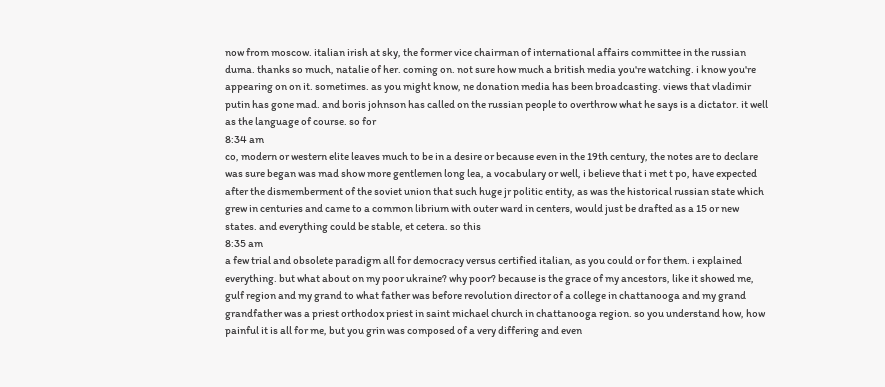now from moscow. italian irish at sky, the former vice chairman of international affairs committee in the russian duma. thanks so much, natalie of her. coming on. not sure how much a british media you're watching. i know you're appearing on on it. sometimes. as you might know, ne donation media has been broadcasting. views that vladimir putin has gone mad. and boris johnson has called on the russian people to overthrow what he says is a dictator. it well as the language of course. so for
8:34 am
co, modern or western elite leaves much to be in a desire or because even in the 19th century, the notes are to declare was sure began was mad show more gentlemen long lea, a vocabulary or well, i believe that i met t po, have expected after the dismemberment of the soviet union that such huge jr politic entity, as was the historical russian state which grew in centuries and came to a common librium with outer ward in centers, would just be drafted as a 15 or new states. and everything could be stable, et cetera. so this
8:35 am
a few trial and obsolete paradigm all for democracy versus certified italian, as you could or for them. i explained everything. but what about on my poor ukraine? why poor? because is the grace of my ancestors, like it showed me, gulf region and my grand to what father was before revolution director of a college in chattanooga and my grand grandfather was a priest orthodox priest in saint michael church in chattanooga region. so you understand how, how painful it is all for me, but you grin was composed of a very differing and even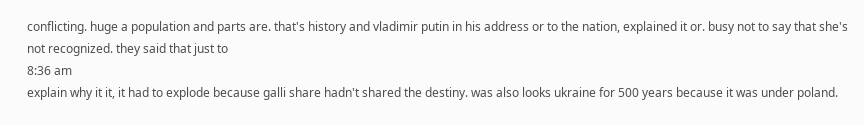conflicting. huge a population and parts are. that's history and vladimir putin in his address or to the nation, explained it or. busy not to say that she's not recognized. they said that just to
8:36 am
explain why it it, it had to explode because galli share hadn't shared the destiny. was also looks ukraine for 500 years because it was under poland.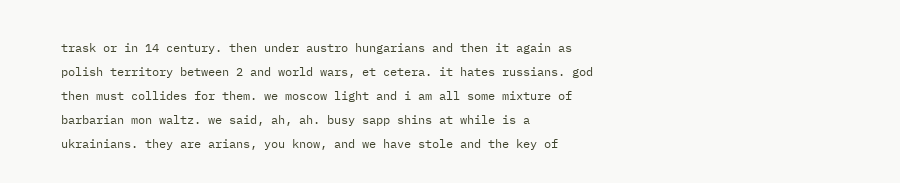trask or in 14 century. then under austro hungarians and then it again as polish territory between 2 and world wars, et cetera. it hates russians. god then must collides for them. we moscow light and i am all some mixture of barbarian mon waltz. we said, ah, ah. busy sapp shins at while is a ukrainians. they are arians, you know, and we have stole and the key of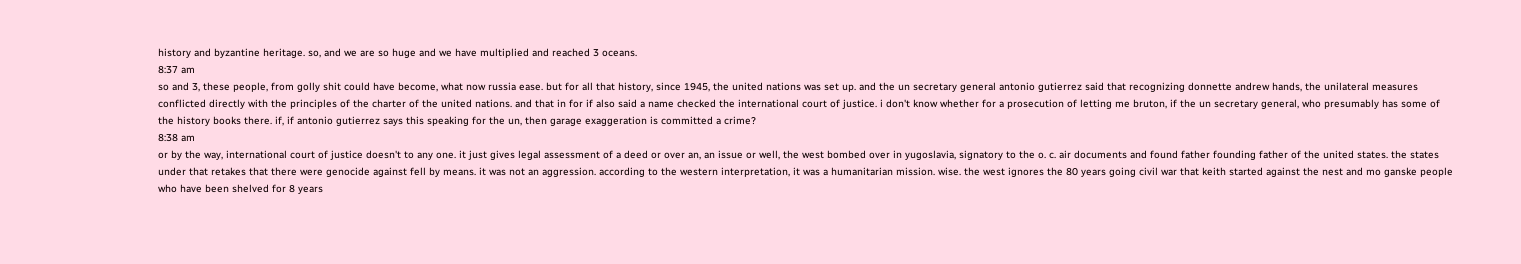history and byzantine heritage. so, and we are so huge and we have multiplied and reached 3 oceans.
8:37 am
so and 3, these people, from golly shit could have become, what now russia ease. but for all that history, since 1945, the united nations was set up. and the un secretary general antonio gutierrez said that recognizing donnette andrew hands, the unilateral measures conflicted directly with the principles of the charter of the united nations. and that in for if also said a name checked the international court of justice. i don't know whether for a prosecution of letting me bruton, if the un secretary general, who presumably has some of the history books there. if, if antonio gutierrez says this speaking for the un, then garage exaggeration is committed a crime?
8:38 am
or by the way, international court of justice doesn't to any one. it just gives legal assessment of a deed or over an, an issue or well, the west bombed over in yugoslavia, signatory to the o. c. air documents and found father founding father of the united states. the states under that retakes that there were genocide against fell by means. it was not an aggression. according to the western interpretation, it was a humanitarian mission. wise. the west ignores the 80 years going civil war that keith started against the nest and mo ganske people who have been shelved for 8 years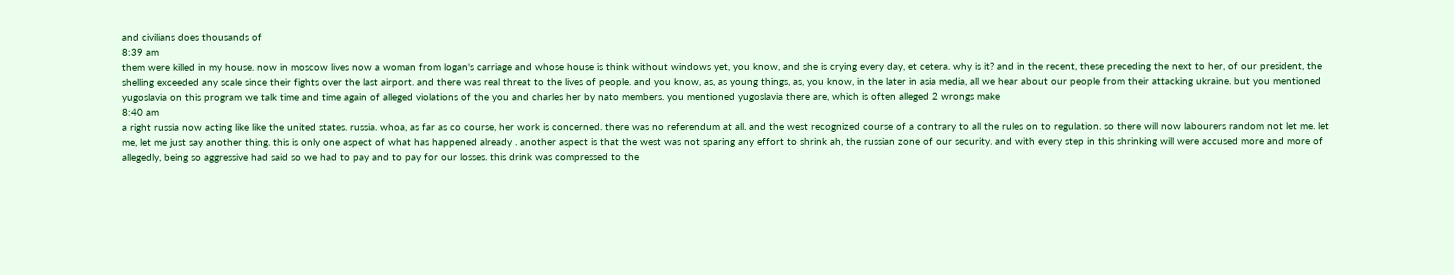and civilians does thousands of
8:39 am
them were killed in my house. now in moscow lives now a woman from logan's carriage and whose house is think without windows yet, you know, and she is crying every day, et cetera. why is it? and in the recent, these preceding the next to her, of our president, the shelling exceeded any scale since their fights over the last airport. and there was real threat to the lives of people. and you know, as, as young things, as, you know, in the later in asia media, all we hear about our people from their attacking ukraine. but you mentioned yugoslavia on this program we talk time and time again of alleged violations of the you and charles her by nato members. you mentioned yugoslavia there are, which is often alleged 2 wrongs make
8:40 am
a right russia now acting like like the united states. russia. whoa, as far as co course, her work is concerned. there was no referendum at all. and the west recognized course of a contrary to all the rules on to regulation. so there will now labourers random not let me. let me, let me just say another thing. this is only one aspect of what has happened already . another aspect is that the west was not sparing any effort to shrink ah, the russian zone of our security. and with every step in this shrinking will were accused more and more of allegedly, being so aggressive had said so we had to pay and to pay for our losses. this drink was compressed to the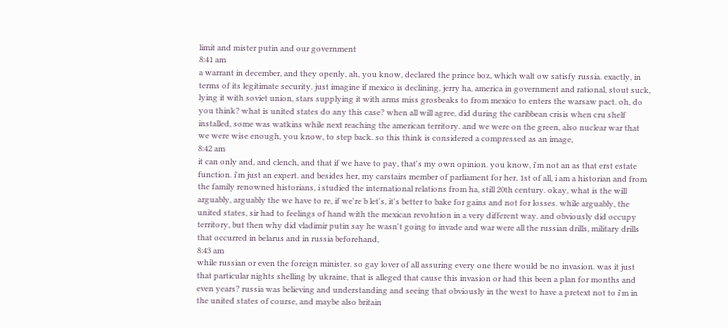limit and mister putin and our government
8:41 am
a warrant in december, and they openly, ah, you know, declared the prince boz, which walt ow satisfy russia. exactly, in terms of its legitimate security. just imagine if mexico is declining, jerry ha, america in government and rational, stout suck, lying it with soviet union, stars supplying it with arms miss grosbeaks to from mexico to enters the warsaw pact. oh, do you think? what is united states do any this case? when all will agree, did during the caribbean crisis when cru shelf installed, some was watkins while next reaching the american territory. and we were on the green, also nuclear war that we were wise enough, you know, to step back. so this think is considered a compressed as an image,
8:42 am
it can only and, and clench, and that if we have to pay, that's my own opinion. you know, i'm not an as that erst estate function. i'm just an expert. and besides her, my carstairs member of parliament for her, 1st of all, i am a historian and from the family renowned historians, i studied the international relations from ha, still 20th century. okay, what is the will arguably, arguably the we have to re, if we're b let's, it's better to bake for gains and not for losses. while arguably, the united states, sir had to feelings of hand with the mexican revolution in a very different way. and obviously did occupy territory, but then why did vladimir putin say he wasn't going to invade and war were all the russian drills, military drills that occurred in belarus and in russia beforehand,
8:43 am
while russian or even the foreign minister. so gay lover of all assuring every one there would be no invasion. was it just that particular nights shelling by ukraine, that is alleged that cause this invasion or had this been a plan for months and even years? russia was believing and understanding and seeing that obviously in the west to have a pretext not to i'm in the united states of course, and maybe also britain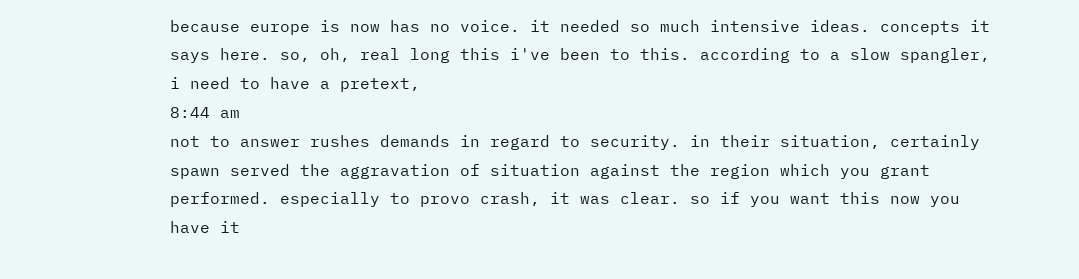because europe is now has no voice. it needed so much intensive ideas. concepts it says here. so, oh, real long this i've been to this. according to a slow spangler, i need to have a pretext,
8:44 am
not to answer rushes demands in regard to security. in their situation, certainly spawn served the aggravation of situation against the region which you grant performed. especially to provo crash, it was clear. so if you want this now you have it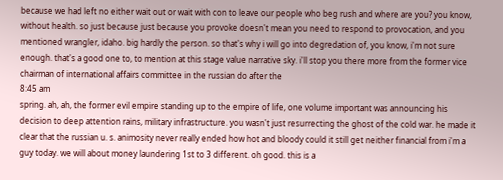because we had left no either wait out or wait with con to leave our people who beg rush and where are you? you know, without health. so just because just because you provoke doesn't mean you need to respond to provocation, and you mentioned wrangler, idaho. big hardly the person. so that's why i will go into degredation of, you know, i'm not sure enough. that's a good one to, to mention at this stage value narrative sky. i'll stop you there more from the former vice chairman of international affairs committee in the russian do after the
8:45 am
spring. ah, ah, the former evil empire standing up to the empire of life, one volume important was announcing his decision to deep attention rains, military infrastructure. you wasn't just resurrecting the ghost of the cold war. he made it clear that the russian u. s. animosity never really ended how hot and bloody could it still get neither financial from i'm a guy today. we will about money laundering 1st to 3 different. oh good. this is a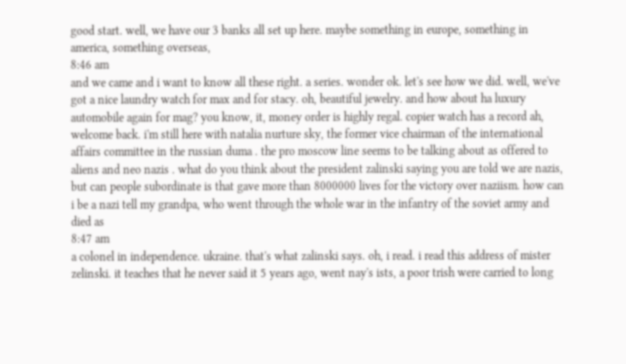good start. well, we have our 3 banks all set up here. maybe something in europe, something in america, something overseas,
8:46 am
and we came and i want to know all these right. a series. wonder ok. let's see how we did. well, we've got a nice laundry watch for max and for stacy. oh, beautiful jewelry. and how about ha luxury automobile again for mag? you know, it, money order is highly regal. copier watch has a record ah, welcome back. i'm still here with natalia nurture sky, the former vice chairman of the international affairs committee in the russian duma . the pro moscow line seems to be talking about as offered to aliens and neo nazis . what do you think about the president zalinski saying you are told we are nazis, but can people subordinate is that gave more than 8000000 lives for the victory over naziism. how can i be a nazi tell my grandpa, who went through the whole war in the infantry of the soviet army and died as
8:47 am
a colonel in independence. ukraine. that's what zalinski says. oh, i read. i read this address of mister zelinski. it teaches that he never said it 5 years ago, went nay's ists, a poor trish were carried to long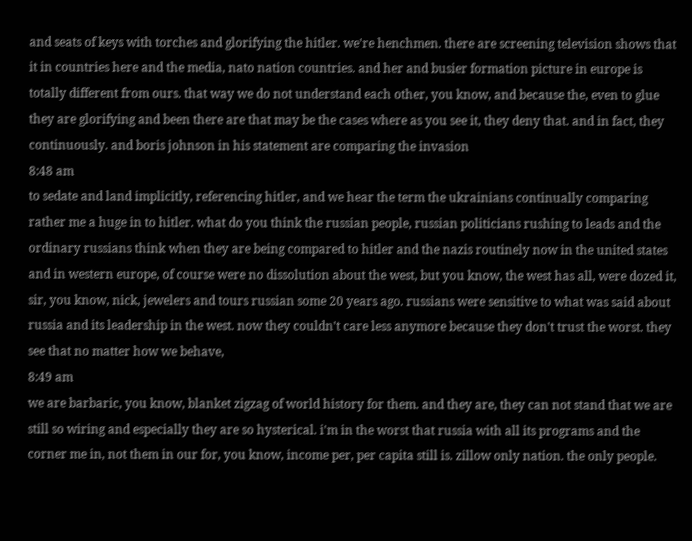and seats of keys with torches and glorifying the hitler. we're henchmen. there are screening television shows that it in countries here and the media, nato nation countries. and her and busier formation picture in europe is totally different from ours. that way we do not understand each other, you know, and because the, even to glue they are glorifying and been there are that may be the cases where as you see it, they deny that. and in fact, they continuously. and boris johnson in his statement are comparing the invasion
8:48 am
to sedate and land implicitly, referencing hitler, and we hear the term the ukrainians continually comparing rather me a huge in to hitler. what do you think the russian people, russian politicians rushing to leads and the ordinary russians think when they are being compared to hitler and the nazis routinely now in the united states and in western europe, of course were no dissolution about the west, but you know, the west has all, were dozed it, sir, you know, nick, jewelers and tours russian some 20 years ago. russians were sensitive to what was said about russia and its leadership in the west. now they couldn't care less anymore because they don't trust the worst. they see that no matter how we behave,
8:49 am
we are barbaric, you know, blanket zigzag of world history for them. and they are, they can not stand that we are still so wiring and especially they are so hysterical. i'm in the worst that russia with all its programs and the corner me in, not them in our for, you know, income per, per capita still is. zillow only nation. the only people.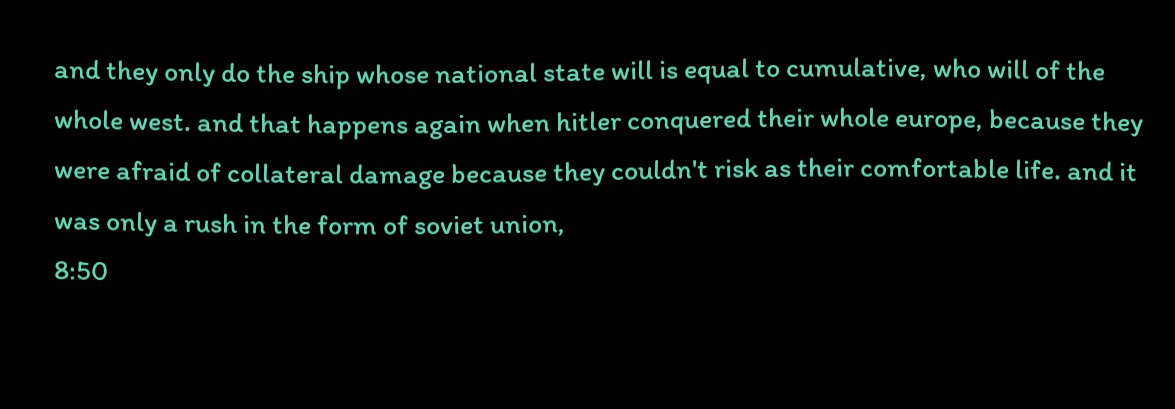and they only do the ship whose national state will is equal to cumulative, who will of the whole west. and that happens again when hitler conquered their whole europe, because they were afraid of collateral damage because they couldn't risk as their comfortable life. and it was only a rush in the form of soviet union,
8:50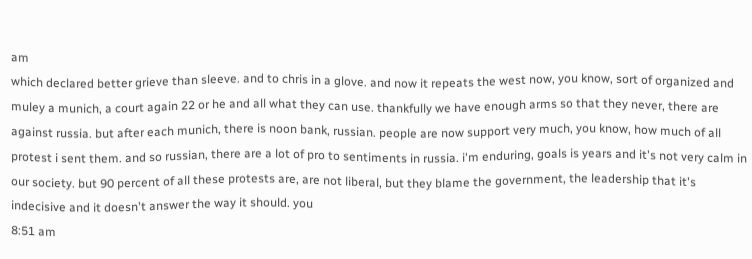am
which declared better grieve than sleeve. and to chris in a glove. and now it repeats the west now, you know, sort of organized and muley a munich, a court again 22 or he and all what they can use. thankfully we have enough arms so that they never, there are against russia. but after each munich, there is noon bank, russian. people are now support very much, you know, how much of all protest i sent them. and so russian, there are a lot of pro to sentiments in russia. i'm enduring, goals is years and it's not very calm in our society. but 90 percent of all these protests are, are not liberal, but they blame the government, the leadership that it's indecisive and it doesn't answer the way it should. you
8:51 am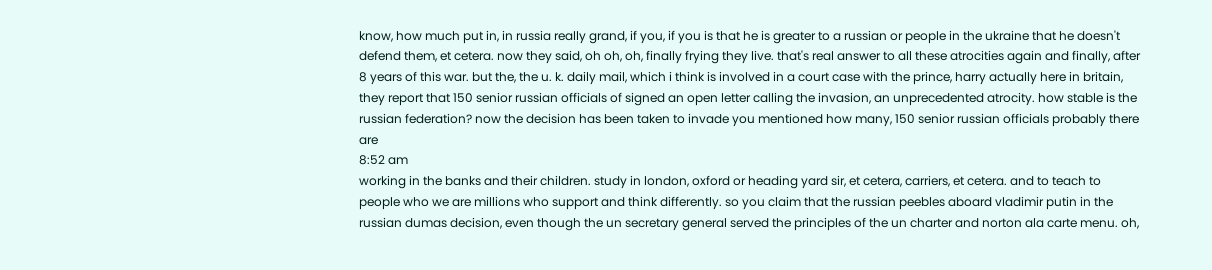know, how much put in, in russia really grand, if you, if you is that he is greater to a russian or people in the ukraine that he doesn't defend them, et cetera. now they said, oh oh, oh, finally frying they live. that's real answer to all these atrocities again and finally, after 8 years of this war. but the, the u. k. daily mail, which i think is involved in a court case with the prince, harry actually here in britain, they report that 150 senior russian officials of signed an open letter calling the invasion, an unprecedented atrocity. how stable is the russian federation? now the decision has been taken to invade you mentioned how many, 150 senior russian officials probably there are
8:52 am
working in the banks and their children. study in london, oxford or heading yard sir, et cetera, carriers, et cetera. and to teach to people who we are millions who support and think differently. so you claim that the russian peebles aboard vladimir putin in the russian dumas decision, even though the un secretary general served the principles of the un charter and norton ala carte menu. oh,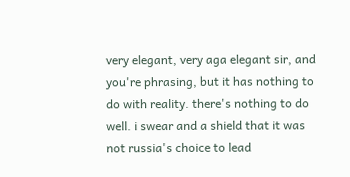very elegant, very aga elegant sir, and you're phrasing, but it has nothing to do with reality. there's nothing to do well. i swear and a shield that it was not russia's choice to lead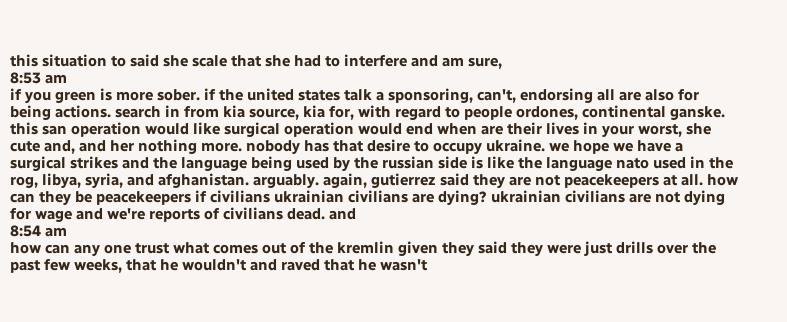this situation to said she scale that she had to interfere and am sure,
8:53 am
if you green is more sober. if the united states talk a sponsoring, can't, endorsing all are also for being actions. search in from kia source, kia for, with regard to people ordones, continental ganske. this san operation would like surgical operation would end when are their lives in your worst, she cute and, and her nothing more. nobody has that desire to occupy ukraine. we hope we have a surgical strikes and the language being used by the russian side is like the language nato used in the rog, libya, syria, and afghanistan. arguably. again, gutierrez said they are not peacekeepers at all. how can they be peacekeepers if civilians ukrainian civilians are dying? ukrainian civilians are not dying for wage and we're reports of civilians dead. and
8:54 am
how can any one trust what comes out of the kremlin given they said they were just drills over the past few weeks, that he wouldn't and raved that he wasn't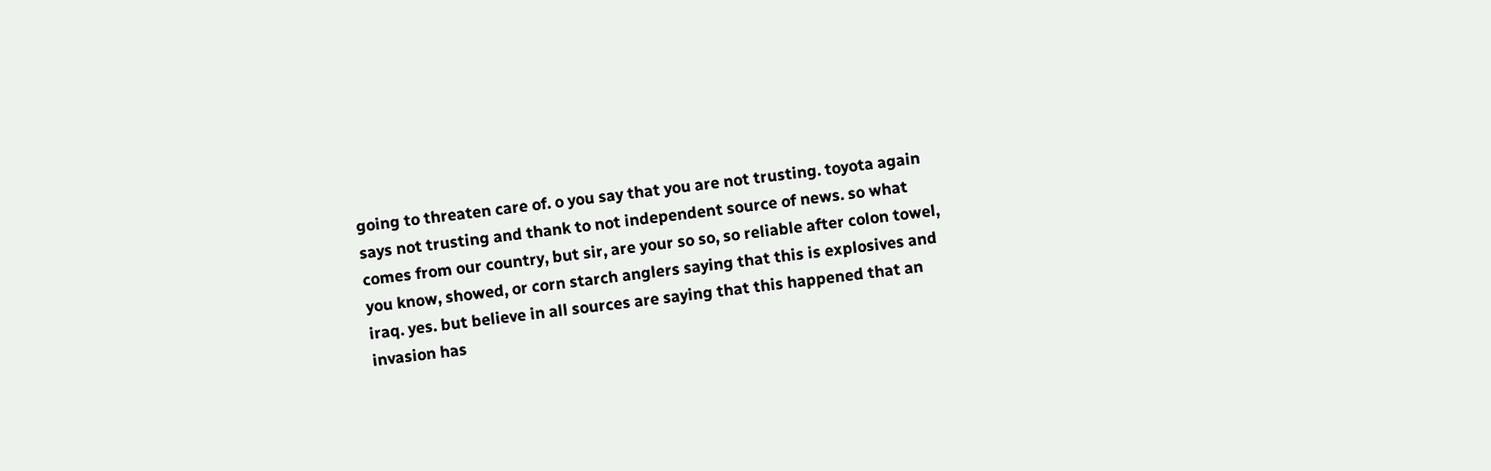going to threaten care of. o you say that you are not trusting. toyota again says not trusting and thank to not independent source of news. so what comes from our country, but sir, are your so so, so reliable after colon towel, you know, showed, or corn starch anglers saying that this is explosives and iraq. yes. but believe in all sources are saying that this happened that an invasion has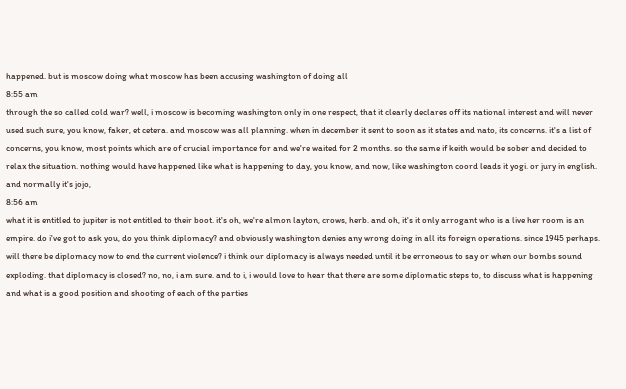happened. but is moscow doing what moscow has been accusing washington of doing all
8:55 am
through the so called cold war? well, i moscow is becoming washington only in one respect, that it clearly declares off its national interest and will never used such sure, you know, faker, et cetera. and moscow was all planning. when in december it sent to soon as it states and nato, its concerns. it's a list of concerns, you know, most points which are of crucial importance for and we're waited for 2 months. so the same if keith would be sober and decided to relax the situation. nothing would have happened like what is happening to day, you know, and now, like washington coord leads it yogi. or jury in english. and normally it's jojo,
8:56 am
what it is entitled to jupiter is not entitled to their boot. it's oh, we're almon layton, crows, herb. and oh, it's it only arrogant who is a live her room is an empire. do i've got to ask you, do you think diplomacy? and obviously washington denies any wrong doing in all its foreign operations. since 1945 perhaps. will there be diplomacy now to end the current violence? i think our diplomacy is always needed until it be erroneous to say or when our bombs sound exploding. that diplomacy is closed? no, no, i am sure. and to i, i would love to hear that there are some diplomatic steps to, to discuss what is happening and what is a good position and shooting of each of the parties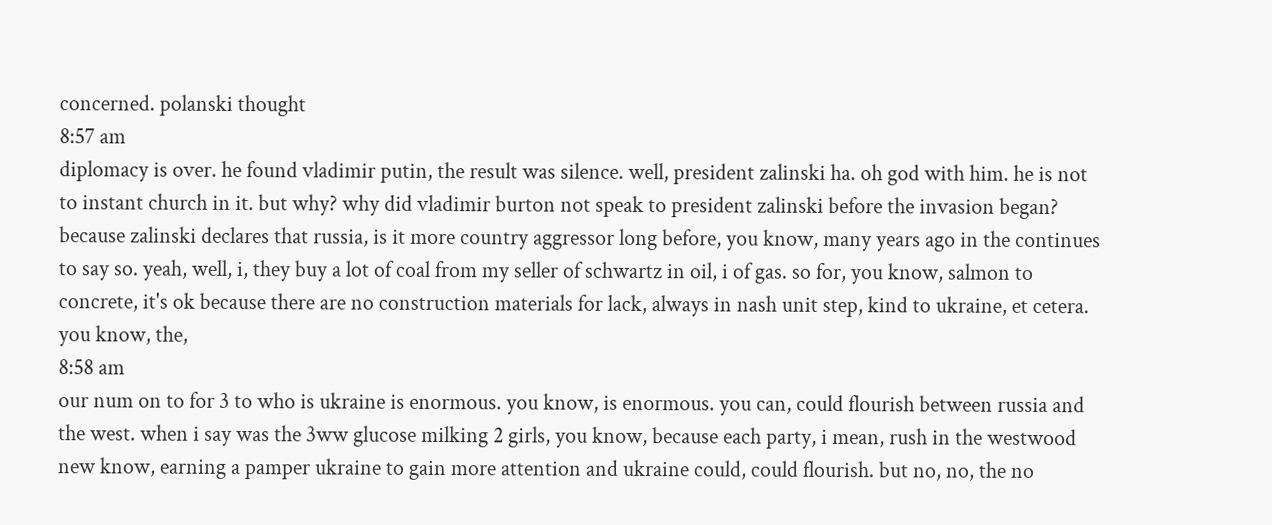concerned. polanski thought
8:57 am
diplomacy is over. he found vladimir putin, the result was silence. well, president zalinski ha. oh god with him. he is not to instant church in it. but why? why did vladimir burton not speak to president zalinski before the invasion began? because zalinski declares that russia, is it more country aggressor long before, you know, many years ago in the continues to say so. yeah, well, i, they buy a lot of coal from my seller of schwartz in oil, i of gas. so for, you know, salmon to concrete, it's ok because there are no construction materials for lack, always in nash unit step, kind to ukraine, et cetera. you know, the,
8:58 am
our num on to for 3 to who is ukraine is enormous. you know, is enormous. you can, could flourish between russia and the west. when i say was the 3ww glucose milking 2 girls, you know, because each party, i mean, rush in the westwood new know, earning a pamper ukraine to gain more attention and ukraine could, could flourish. but no, no, the no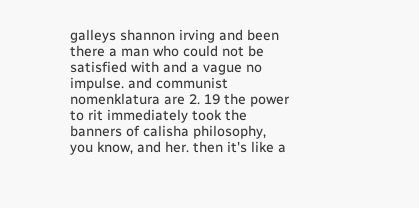galleys shannon irving and been there a man who could not be satisfied with and a vague no impulse. and communist nomenklatura are 2. 19 the power to rit immediately took the banners of calisha philosophy, you know, and her. then it's like a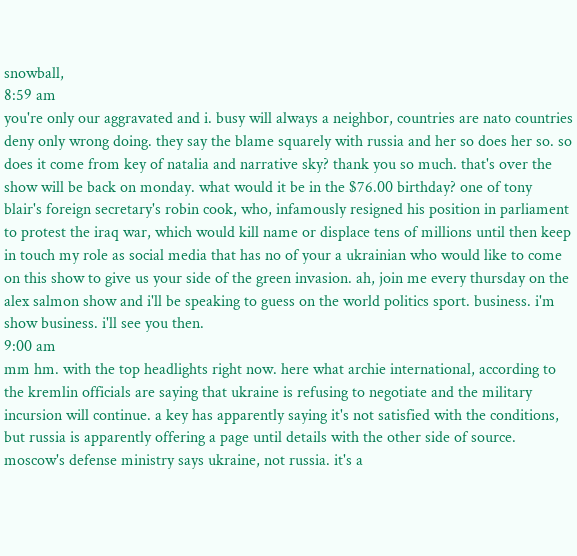snowball,
8:59 am
you're only our aggravated and i. busy will always a neighbor, countries are nato countries deny only wrong doing. they say the blame squarely with russia and her so does her so. so does it come from key of natalia and narrative sky? thank you so much. that's over the show will be back on monday. what would it be in the $76.00 birthday? one of tony blair's foreign secretary's robin cook, who, infamously resigned his position in parliament to protest the iraq war, which would kill name or displace tens of millions until then keep in touch my role as social media that has no of your a ukrainian who would like to come on this show to give us your side of the green invasion. ah, join me every thursday on the alex salmon show and i'll be speaking to guess on the world politics sport. business. i'm show business. i'll see you then.
9:00 am
mm hm. with the top headlights right now. here what archie international, according to the kremlin officials are saying that ukraine is refusing to negotiate and the military incursion will continue. a key has apparently saying it's not satisfied with the conditions, but russia is apparently offering a page until details with the other side of source. moscow's defense ministry says ukraine, not russia. it's a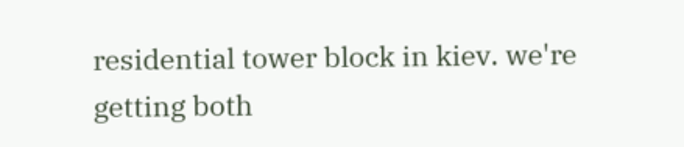residential tower block in kiev. we're getting both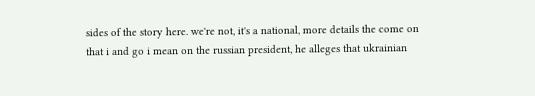sides of the story here. we're not, it's a national, more details the come on that i and go i mean on the russian president, he alleges that ukrainian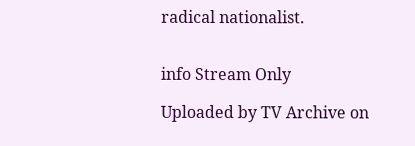radical nationalist.


info Stream Only

Uploaded by TV Archive on